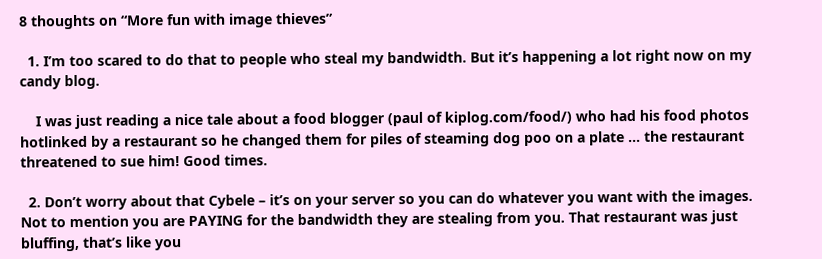8 thoughts on “More fun with image thieves”

  1. I’m too scared to do that to people who steal my bandwidth. But it’s happening a lot right now on my candy blog.

    I was just reading a nice tale about a food blogger (paul of kiplog.com/food/) who had his food photos hotlinked by a restaurant so he changed them for piles of steaming dog poo on a plate … the restaurant threatened to sue him! Good times.

  2. Don’t worry about that Cybele – it’s on your server so you can do whatever you want with the images. Not to mention you are PAYING for the bandwidth they are stealing from you. That restaurant was just bluffing, that’s like you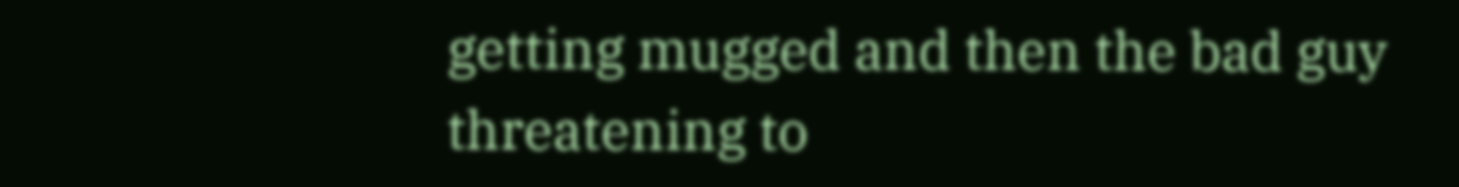getting mugged and then the bad guy threatening to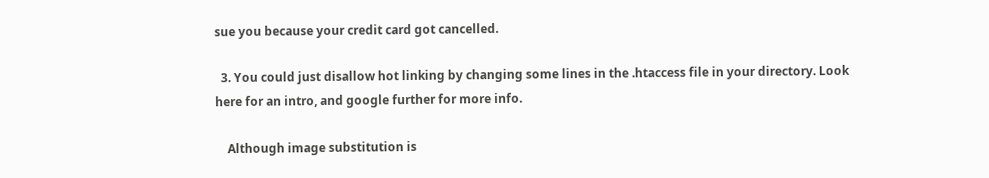sue you because your credit card got cancelled.

  3. You could just disallow hot linking by changing some lines in the .htaccess file in your directory. Look here for an intro, and google further for more info.

    Although image substitution is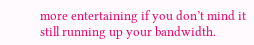more entertaining if you don’t mind it still running up your bandwidth.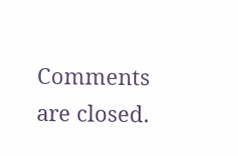Comments are closed.